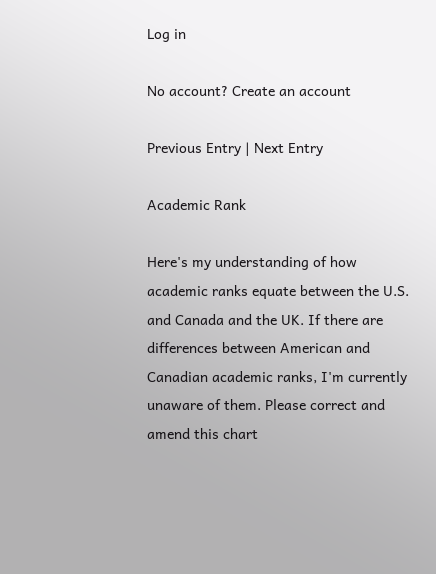Log in

No account? Create an account

Previous Entry | Next Entry

Academic Rank

Here's my understanding of how academic ranks equate between the U.S. and Canada and the UK. If there are differences between American and Canadian academic ranks, I'm currently unaware of them. Please correct and amend this chart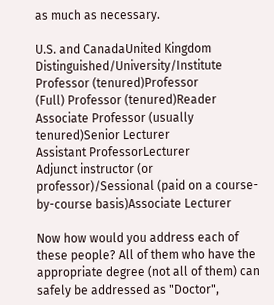as much as necessary.

U.S. and CanadaUnited Kingdom
Distinguished/University/Institute Professor (tenured)Professor
(Full) Professor (tenured)Reader
Associate Professor (usually tenured)Senior Lecturer
Assistant ProfessorLecturer
Adjunct instructor (or professor)/Sessional (paid on a course-by-course basis)Associate Lecturer

Now how would you address each of these people? All of them who have the appropriate degree (not all of them) can safely be addressed as "Doctor",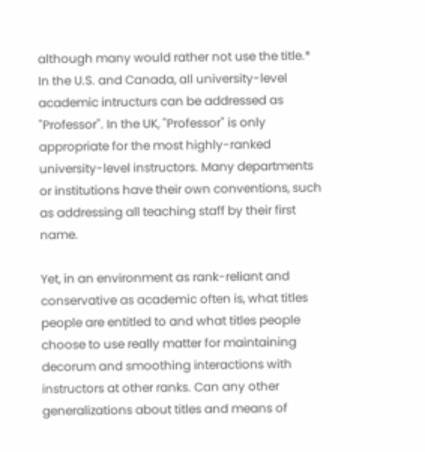although many would rather not use the title.* In the U.S. and Canada, all university-level academic intructurs can be addressed as "Professor". In the UK, "Professor" is only appropriate for the most highly-ranked university-level instructors. Many departments or institutions have their own conventions, such as addressing all teaching staff by their first name.

Yet, in an environment as rank-reliant and conservative as academic often is, what titles people are entitled to and what titles people choose to use really matter for maintaining decorum and smoothing interactions with instructors at other ranks. Can any other generalizations about titles and means of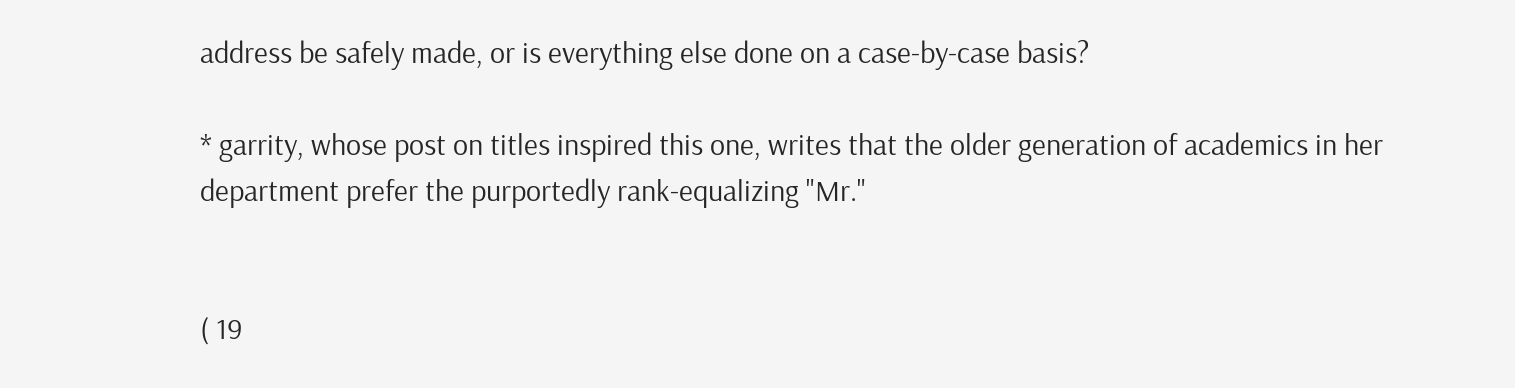address be safely made, or is everything else done on a case-by-case basis?

* garrity, whose post on titles inspired this one, writes that the older generation of academics in her department prefer the purportedly rank-equalizing "Mr."


( 19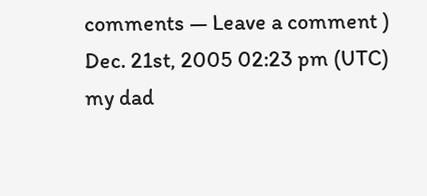comments — Leave a comment )
Dec. 21st, 2005 02:23 pm (UTC)
my dad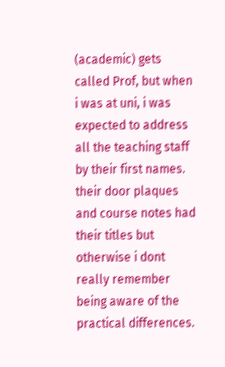(academic) gets called Prof, but when i was at uni, i was expected to address all the teaching staff by their first names. their door plaques and course notes had their titles but otherwise i dont really remember being aware of the practical differences.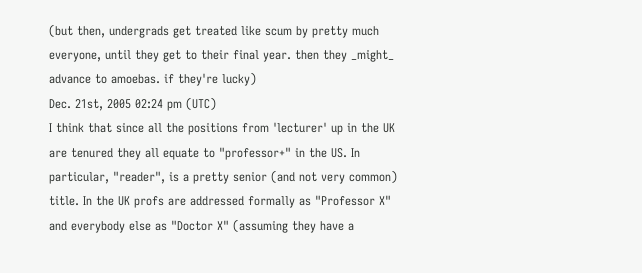(but then, undergrads get treated like scum by pretty much everyone, until they get to their final year. then they _might_ advance to amoebas. if they're lucky)
Dec. 21st, 2005 02:24 pm (UTC)
I think that since all the positions from 'lecturer' up in the UK are tenured they all equate to "professor+" in the US. In particular, "reader", is a pretty senior (and not very common) title. In the UK profs are addressed formally as "Professor X" and everybody else as "Doctor X" (assuming they have a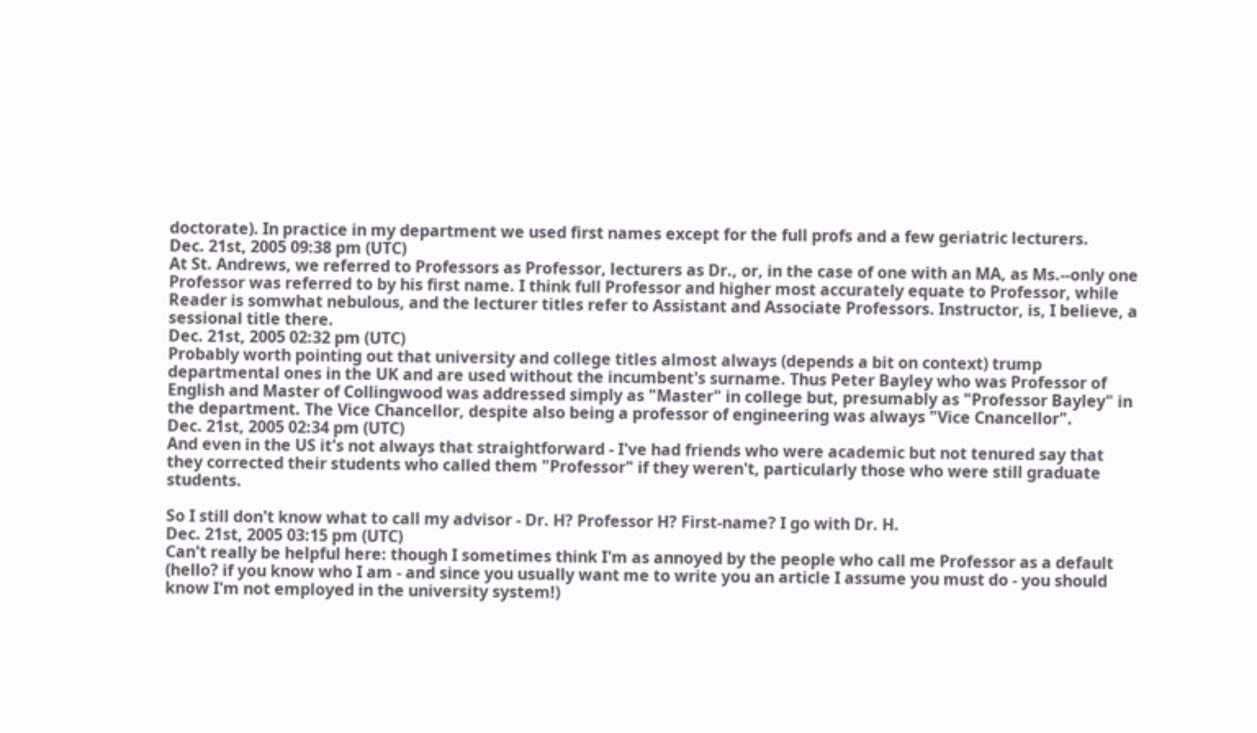doctorate). In practice in my department we used first names except for the full profs and a few geriatric lecturers.
Dec. 21st, 2005 09:38 pm (UTC)
At St. Andrews, we referred to Professors as Professor, lecturers as Dr., or, in the case of one with an MA, as Ms.--only one Professor was referred to by his first name. I think full Professor and higher most accurately equate to Professor, while Reader is somwhat nebulous, and the lecturer titles refer to Assistant and Associate Professors. Instructor, is, I believe, a sessional title there.
Dec. 21st, 2005 02:32 pm (UTC)
Probably worth pointing out that university and college titles almost always (depends a bit on context) trump departmental ones in the UK and are used without the incumbent's surname. Thus Peter Bayley who was Professor of English and Master of Collingwood was addressed simply as "Master" in college but, presumably as "Professor Bayley" in the department. The Vice Chancellor, despite also being a professor of engineering was always "Vice Cnancellor".
Dec. 21st, 2005 02:34 pm (UTC)
And even in the US it's not always that straightforward - I've had friends who were academic but not tenured say that they corrected their students who called them "Professor" if they weren't, particularly those who were still graduate students.

So I still don't know what to call my advisor - Dr. H? Professor H? First-name? I go with Dr. H.
Dec. 21st, 2005 03:15 pm (UTC)
Can't really be helpful here: though I sometimes think I'm as annoyed by the people who call me Professor as a default (hello? if you know who I am - and since you usually want me to write you an article I assume you must do - you should know I'm not employed in the university system!)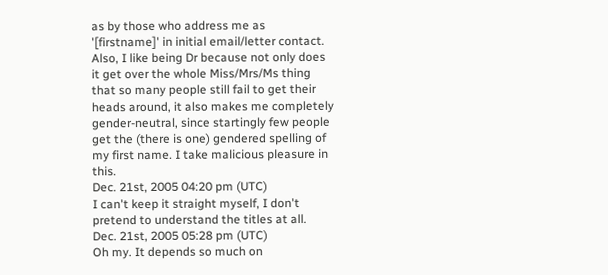as by those who address me as '[firstname]' in initial email/letter contact. Also, I like being Dr because not only does it get over the whole Miss/Mrs/Ms thing that so many people still fail to get their heads around, it also makes me completely gender-neutral, since startingly few people get the (there is one) gendered spelling of my first name. I take malicious pleasure in this.
Dec. 21st, 2005 04:20 pm (UTC)
I can't keep it straight myself, I don't pretend to understand the titles at all.
Dec. 21st, 2005 05:28 pm (UTC)
Oh my. It depends so much on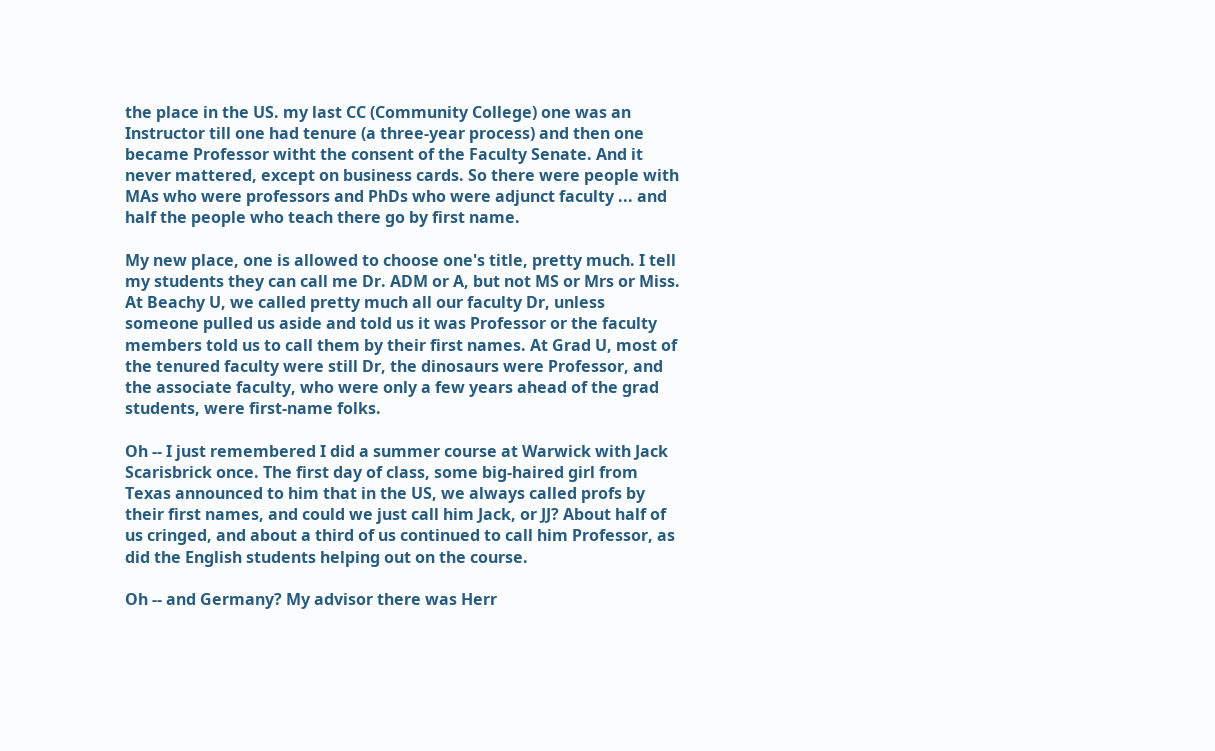the place in the US. my last CC (Community College) one was an Instructor till one had tenure (a three-year process) and then one became Professor witht the consent of the Faculty Senate. And it never mattered, except on business cards. So there were people with MAs who were professors and PhDs who were adjunct faculty ... and half the people who teach there go by first name.

My new place, one is allowed to choose one's title, pretty much. I tell my students they can call me Dr. ADM or A, but not MS or Mrs or Miss. At Beachy U, we called pretty much all our faculty Dr, unless someone pulled us aside and told us it was Professor or the faculty members told us to call them by their first names. At Grad U, most of the tenured faculty were still Dr, the dinosaurs were Professor, and the associate faculty, who were only a few years ahead of the grad students, were first-name folks.

Oh -- I just remembered I did a summer course at Warwick with Jack Scarisbrick once. The first day of class, some big-haired girl from Texas announced to him that in the US, we always called profs by their first names, and could we just call him Jack, or JJ? About half of us cringed, and about a third of us continued to call him Professor, as did the English students helping out on the course.

Oh -- and Germany? My advisor there was Herr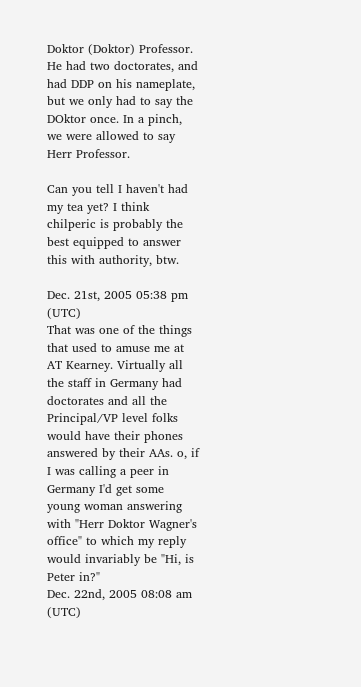Doktor (Doktor) Professor. He had two doctorates, and had DDP on his nameplate, but we only had to say the DOktor once. In a pinch, we were allowed to say Herr Professor.

Can you tell I haven't had my tea yet? I think chilperic is probably the best equipped to answer this with authority, btw.

Dec. 21st, 2005 05:38 pm (UTC)
That was one of the things that used to amuse me at AT Kearney. Virtually all the staff in Germany had doctorates and all the Principal/VP level folks would have their phones answered by their AAs. o, if I was calling a peer in Germany I'd get some young woman answering with "Herr Doktor Wagner's office" to which my reply would invariably be "Hi, is Peter in?"
Dec. 22nd, 2005 08:08 am (UTC)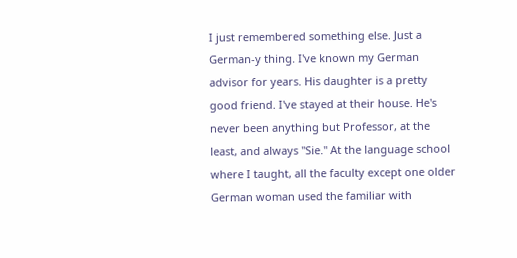I just remembered something else. Just a German-y thing. I've known my German advisor for years. His daughter is a pretty good friend. I've stayed at their house. He's never been anything but Professor, at the least, and always "Sie." At the language school where I taught, all the faculty except one older German woman used the familiar with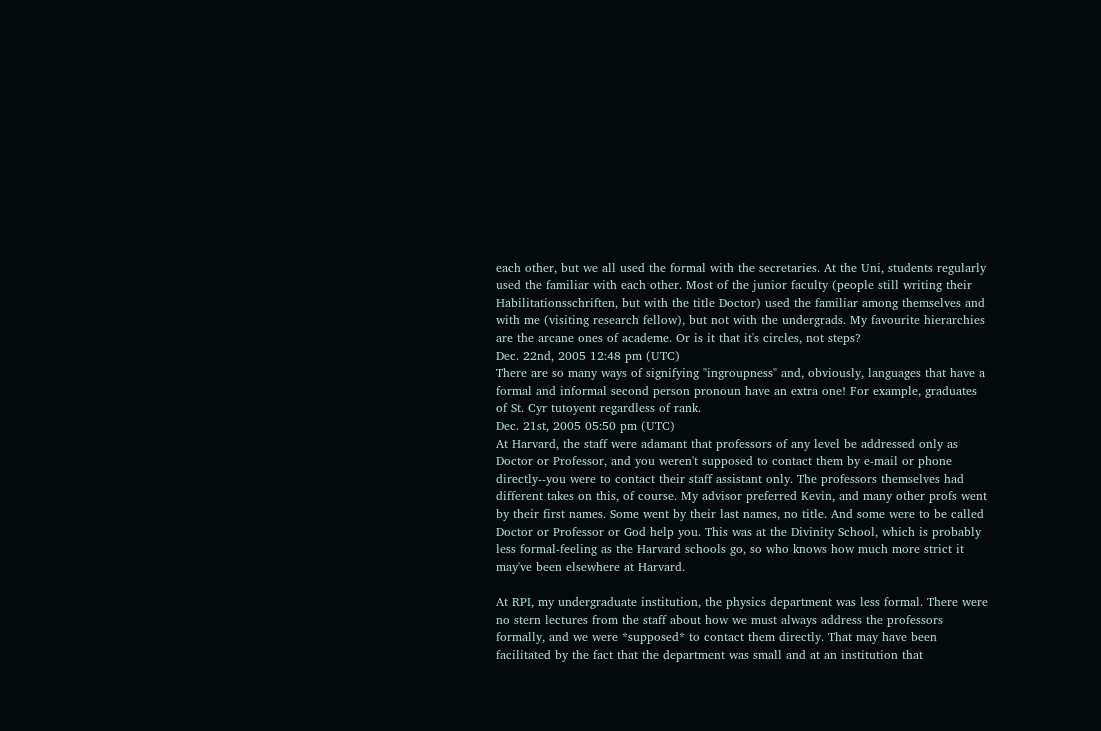each other, but we all used the formal with the secretaries. At the Uni, students regularly used the familiar with each other. Most of the junior faculty (people still writing their Habilitationsschriften, but with the title Doctor) used the familiar among themselves and with me (visiting research fellow), but not with the undergrads. My favourite hierarchies are the arcane ones of academe. Or is it that it's circles, not steps?
Dec. 22nd, 2005 12:48 pm (UTC)
There are so many ways of signifying "ingroupness" and, obviously, languages that have a formal and informal second person pronoun have an extra one! For example, graduates of St. Cyr tutoyent regardless of rank.
Dec. 21st, 2005 05:50 pm (UTC)
At Harvard, the staff were adamant that professors of any level be addressed only as Doctor or Professor, and you weren't supposed to contact them by e-mail or phone directly--you were to contact their staff assistant only. The professors themselves had different takes on this, of course. My advisor preferred Kevin, and many other profs went by their first names. Some went by their last names, no title. And some were to be called Doctor or Professor or God help you. This was at the Divinity School, which is probably less formal-feeling as the Harvard schools go, so who knows how much more strict it may've been elsewhere at Harvard.

At RPI, my undergraduate institution, the physics department was less formal. There were no stern lectures from the staff about how we must always address the professors formally, and we were *supposed* to contact them directly. That may have been facilitated by the fact that the department was small and at an institution that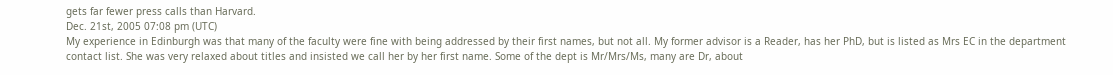gets far fewer press calls than Harvard.
Dec. 21st, 2005 07:08 pm (UTC)
My experience in Edinburgh was that many of the faculty were fine with being addressed by their first names, but not all. My former advisor is a Reader, has her PhD, but is listed as Mrs EC in the department contact list. She was very relaxed about titles and insisted we call her by her first name. Some of the dept is Mr/Mrs/Ms, many are Dr, about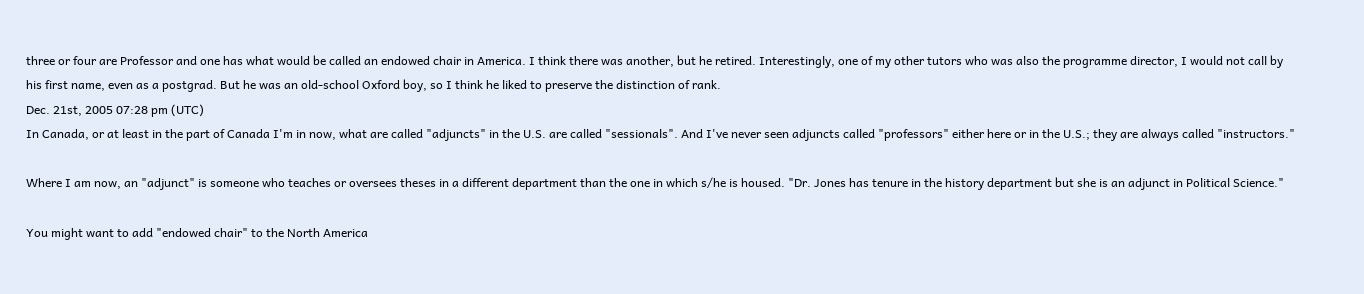three or four are Professor and one has what would be called an endowed chair in America. I think there was another, but he retired. Interestingly, one of my other tutors who was also the programme director, I would not call by his first name, even as a postgrad. But he was an old-school Oxford boy, so I think he liked to preserve the distinction of rank.
Dec. 21st, 2005 07:28 pm (UTC)
In Canada, or at least in the part of Canada I'm in now, what are called "adjuncts" in the U.S. are called "sessionals". And I've never seen adjuncts called "professors" either here or in the U.S.; they are always called "instructors."

Where I am now, an "adjunct" is someone who teaches or oversees theses in a different department than the one in which s/he is housed. "Dr. Jones has tenure in the history department but she is an adjunct in Political Science."

You might want to add "endowed chair" to the North America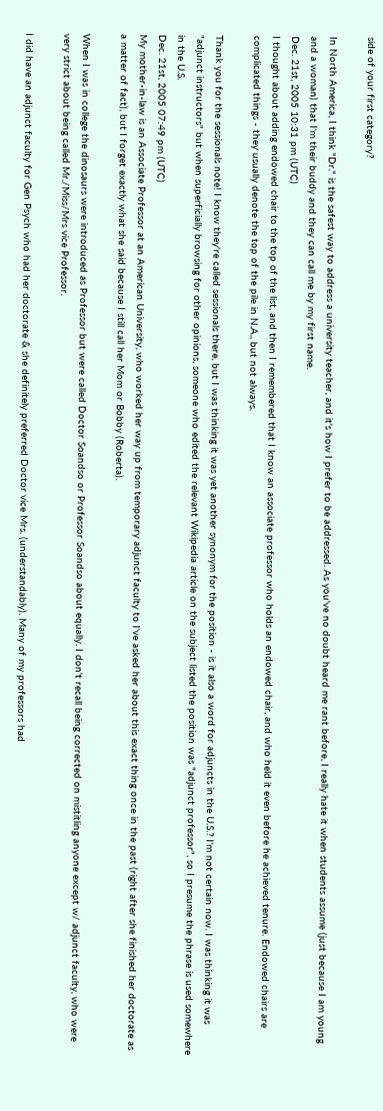side of your first category?

In North America, I think "Dr." is the safest way to address a university teacher, and it's how I prefer to be addressed. As you've no doubt heard me rant before, I really hate it when students assume (just because I am young and a woman) that I'm their buddy and they can call me by my first name.
Dec. 21st, 2005 10:31 pm (UTC)
I thought about adding endowed chair to the top of the list, and then I remembered that I know an associate professor who holds an endowed chair, and who held it even before he achieved tenure. Endowed chairs are complicated things - they usually denote the top of the pile in N.A., but not always.

Thank you for the sessionals note! I know they're called sessionals there, but I was thinking it was yet another synonym for the position - is it also a word for adjuncts in the U.S.? I'm not certain now. I was thinking it was "adjunct instructors" but when superficially browsing for other opinions, someone who edited the relevant Wikipedia article on the subject listed the position was "adjunct professor", so I presume the phrase is used somewhere in the U.S.
Dec. 21st, 2005 07:49 pm (UTC)
My mother-in-law is an Associate Professor at an American University, who worked her way up from temporary adjunct faculty to I've asked her about this exact thing once in the past (right after she finished her doctorate as a matter of fact), but I forget exactly what she said because I still call her Mom or Bobby (Roberta).

When I was in college the dinosaurs were introduced as Professor but were called Doctor Soandso or Professor Soandso about equally. I don't recall being corrected on mistitling anyone except w/ adjunct faculty, who were very strict about being called Mr./Miss/Mrs vice Professor.

I did have an adjunct faculty for Gen Psych who had her doctorate & she definitely preferred Doctor vice Mrs. (understandably). Many of my professors had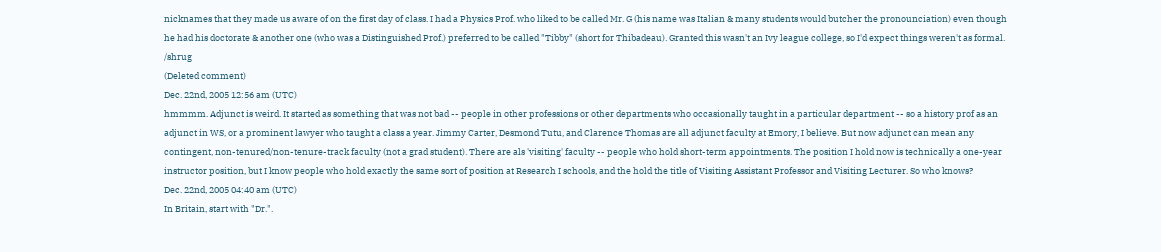nicknames that they made us aware of on the first day of class. I had a Physics Prof. who liked to be called Mr. G (his name was Italian & many students would butcher the pronounciation) even though he had his doctorate & another one (who was a Distinguished Prof.) preferred to be called "Tibby" (short for Thibadeau). Granted this wasn't an Ivy league college, so I'd expect things weren't as formal. /shrug
(Deleted comment)
Dec. 22nd, 2005 12:56 am (UTC)
hmmmm. Adjunct is weird. It started as something that was not bad -- people in other professions or other departments who occasionally taught in a particular department -- so a history prof as an adjunct in WS, or a prominent lawyer who taught a class a year. Jimmy Carter, Desmond Tutu, and Clarence Thomas are all adjunct faculty at Emory, I believe. But now adjunct can mean any contingent, non-tenured/non-tenure-track faculty (not a grad student). There are als 'visiting' faculty -- people who hold short-term appointments. The position I hold now is technically a one-year instructor position, but I know people who hold exactly the same sort of position at Research I schools, and the hold the title of Visiting Assistant Professor and Visiting Lecturer. So who knows?
Dec. 22nd, 2005 04:40 am (UTC)
In Britain, start with "Dr.".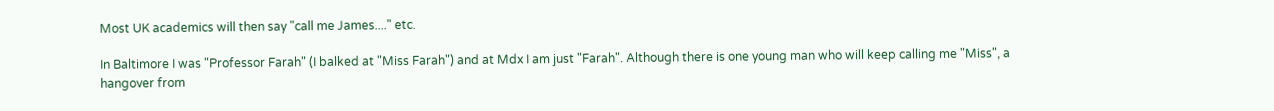Most UK academics will then say "call me James...." etc.

In Baltimore I was "Professor Farah" (I balked at "Miss Farah") and at Mdx I am just "Farah". Although there is one young man who will keep calling me "Miss", a hangover from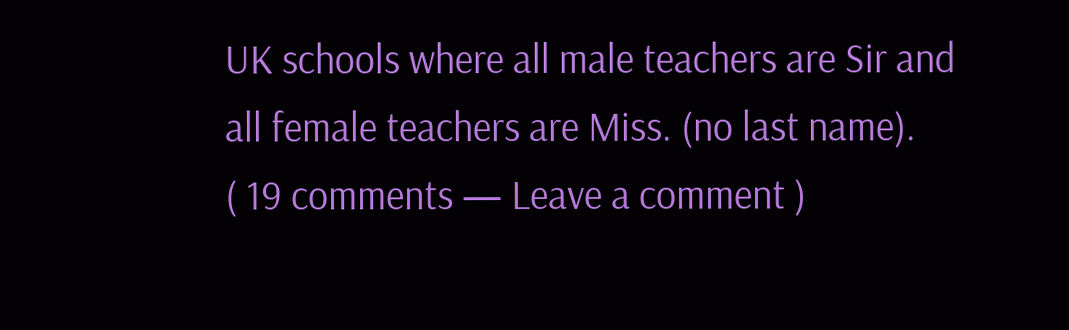UK schools where all male teachers are Sir and all female teachers are Miss. (no last name).
( 19 comments — Leave a comment )